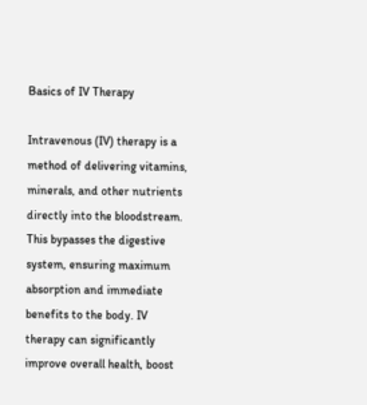Basics of IV Therapy

Intravenous (IV) therapy is a method of delivering vitamins, minerals, and other nutrients directly into the bloodstream. This bypasses the digestive system, ensuring maximum absorption and immediate benefits to the body. IV therapy can significantly improve overall health, boost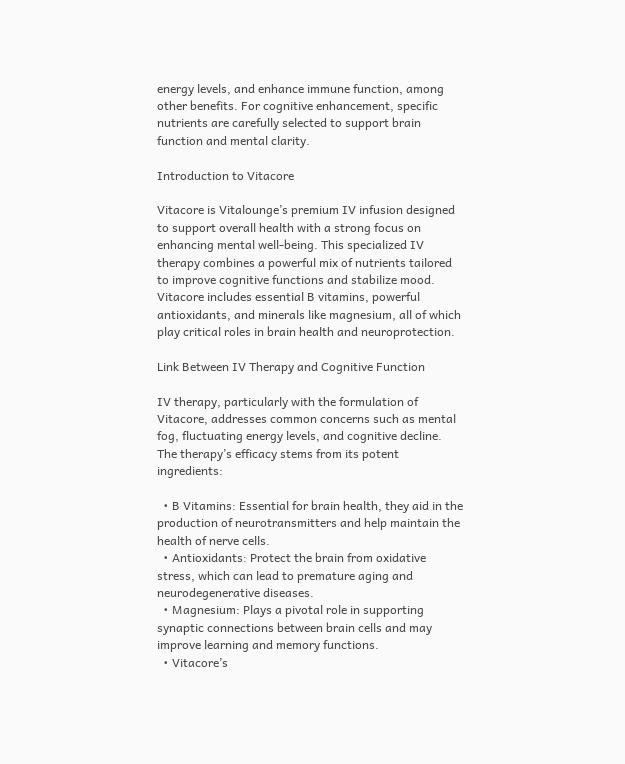energy levels, and enhance immune function, among other benefits. For cognitive enhancement, specific nutrients are carefully selected to support brain function and mental clarity.

Introduction to Vitacore

Vitacore is Vitalounge’s premium IV infusion designed to support overall health with a strong focus on enhancing mental well-being. This specialized IV therapy combines a powerful mix of nutrients tailored to improve cognitive functions and stabilize mood. Vitacore includes essential B vitamins, powerful antioxidants, and minerals like magnesium, all of which play critical roles in brain health and neuroprotection.

Link Between IV Therapy and Cognitive Function

IV therapy, particularly with the formulation of Vitacore, addresses common concerns such as mental fog, fluctuating energy levels, and cognitive decline. The therapy’s efficacy stems from its potent ingredients:

  • B Vitamins: Essential for brain health, they aid in the production of neurotransmitters and help maintain the health of nerve cells.
  • Antioxidants: Protect the brain from oxidative stress, which can lead to premature aging and neurodegenerative diseases.
  • Magnesium: Plays a pivotal role in supporting synaptic connections between brain cells and may improve learning and memory functions.
  • Vitacore’s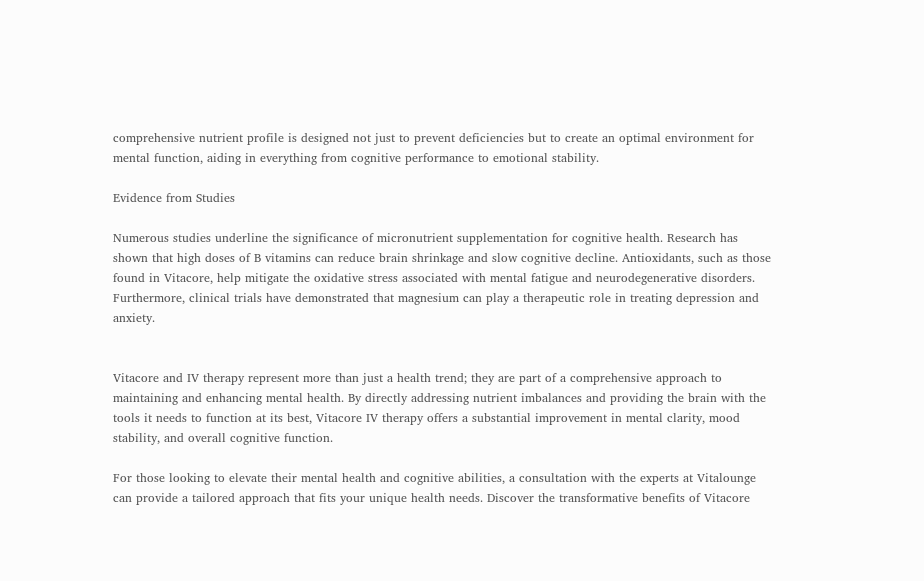comprehensive nutrient profile is designed not just to prevent deficiencies but to create an optimal environment for mental function, aiding in everything from cognitive performance to emotional stability.

Evidence from Studies

Numerous studies underline the significance of micronutrient supplementation for cognitive health. Research has shown that high doses of B vitamins can reduce brain shrinkage and slow cognitive decline. Antioxidants, such as those found in Vitacore, help mitigate the oxidative stress associated with mental fatigue and neurodegenerative disorders. Furthermore, clinical trials have demonstrated that magnesium can play a therapeutic role in treating depression and anxiety.


Vitacore and IV therapy represent more than just a health trend; they are part of a comprehensive approach to maintaining and enhancing mental health. By directly addressing nutrient imbalances and providing the brain with the tools it needs to function at its best, Vitacore IV therapy offers a substantial improvement in mental clarity, mood stability, and overall cognitive function.

For those looking to elevate their mental health and cognitive abilities, a consultation with the experts at Vitalounge can provide a tailored approach that fits your unique health needs. Discover the transformative benefits of Vitacore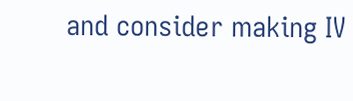and consider making IV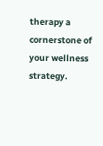therapy a cornerstone of your wellness strategy.